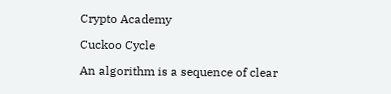Crypto Academy

Cuckoo Cycle

An algorithm is a sequence of clear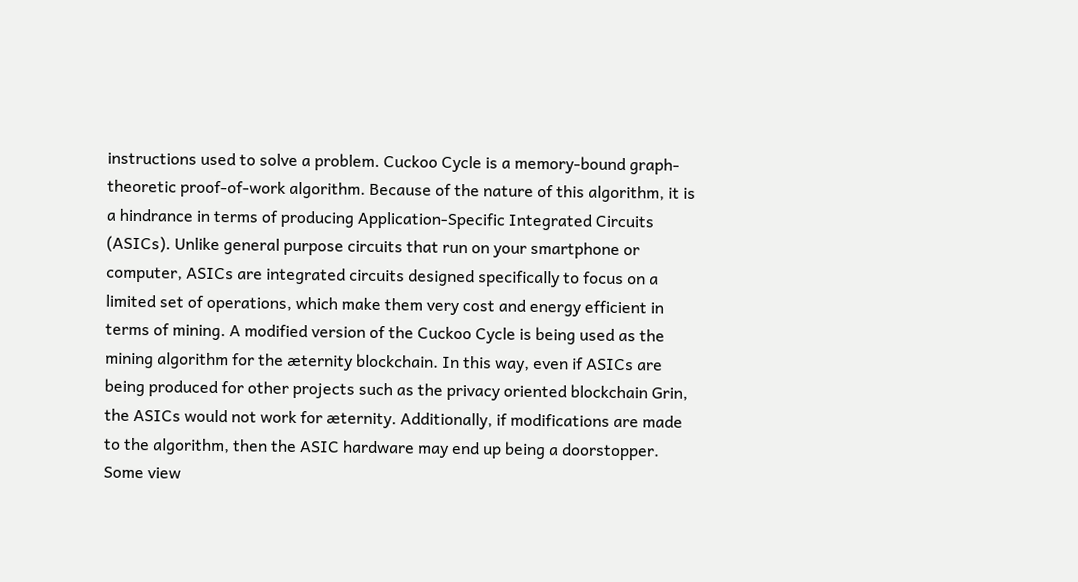instructions used to solve a problem. Cuckoo Cycle is a memory-bound graph-theoretic proof-of-work algorithm. Because of the nature of this algorithm, it is a hindrance in terms of producing Application-Specific Integrated Circuits (ASICs). Unlike general purpose circuits that run on your smartphone or computer, ASICs are integrated circuits designed specifically to focus on a limited set of operations, which make them very cost and energy efficient in terms of mining. A modified version of the Cuckoo Cycle is being used as the mining algorithm for the æternity blockchain. In this way, even if ASICs are being produced for other projects such as the privacy oriented blockchain Grin, the ASICs would not work for æternity. Additionally, if modifications are made to the algorithm, then the ASIC hardware may end up being a doorstopper. Some view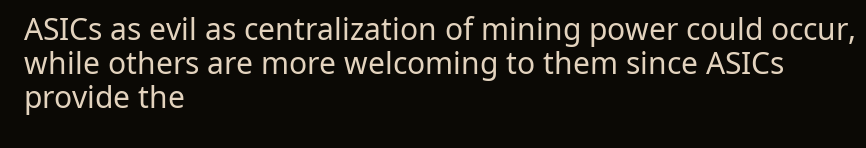ASICs as evil as centralization of mining power could occur, while others are more welcoming to them since ASICs provide the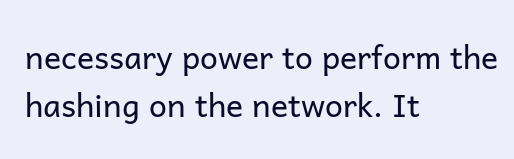necessary power to perform the hashing on the network. It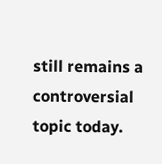still remains a controversial topic today.